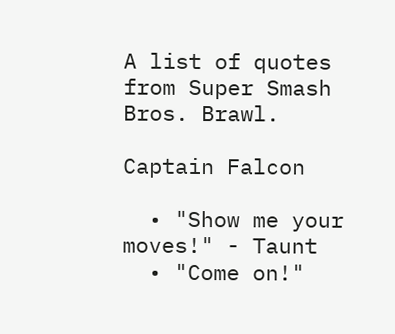A list of quotes from Super Smash Bros. Brawl.

Captain Falcon

  • "Show me your moves!" - Taunt
  • "Come on!"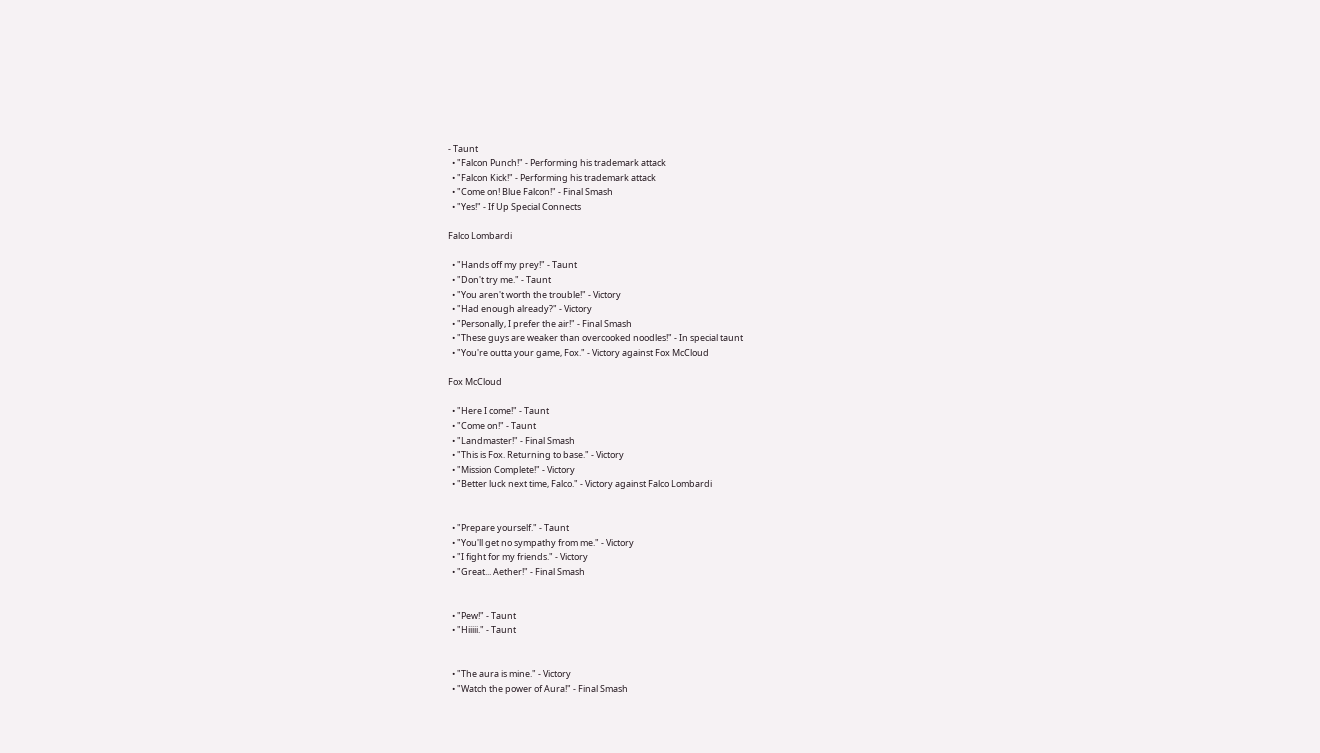- Taunt
  • "Falcon Punch!" - Performing his trademark attack
  • "Falcon Kick!" - Performing his trademark attack
  • "Come on! Blue Falcon!" - Final Smash
  • "Yes!" - If Up Special Connects

Falco Lombardi

  • "Hands off my prey!" - Taunt
  • "Don't try me." - Taunt
  • "You aren't worth the trouble!" - Victory
  • "Had enough already?" - Victory
  • "Personally, I prefer the air!" - Final Smash
  • "These guys are weaker than overcooked noodles!" - In special taunt
  • "You're outta your game, Fox." - Victory against Fox McCloud

Fox McCloud

  • "Here I come!" - Taunt
  • "Come on!" - Taunt
  • "Landmaster!" - Final Smash
  • "This is Fox. Returning to base." - Victory
  • "Mission Complete!" - Victory
  • "Better luck next time, Falco." - Victory against Falco Lombardi


  • "Prepare yourself." - Taunt
  • "You'll get no sympathy from me." - Victory
  • "I fight for my friends." - Victory
  • "Great... Aether!" - Final Smash


  • "Pew!" - Taunt
  • "Hiiiii." - Taunt


  • "The aura is mine." - Victory
  • "Watch the power of Aura!" - Final Smash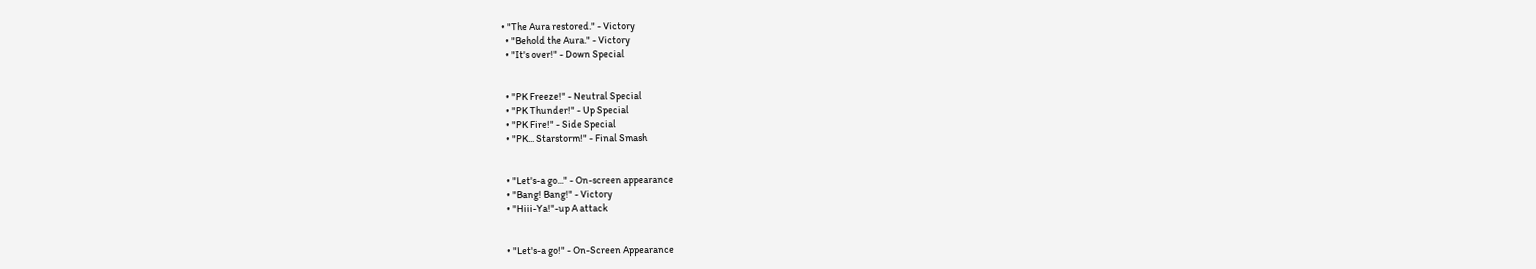• "The Aura restored." - Victory
  • "Behold the Aura." - Victory
  • "It's over!" - Down Special


  • "PK Freeze!" - Neutral Special
  • "PK Thunder!" - Up Special
  • "PK Fire!" - Side Special
  • "PK... Starstorm!" - Final Smash


  • "Let's-a go..." - On-screen appearance
  • "Bang! Bang!" - Victory
  • "Hiii-Ya!"-up A attack


  • "Let's-a go!" - On-Screen Appearance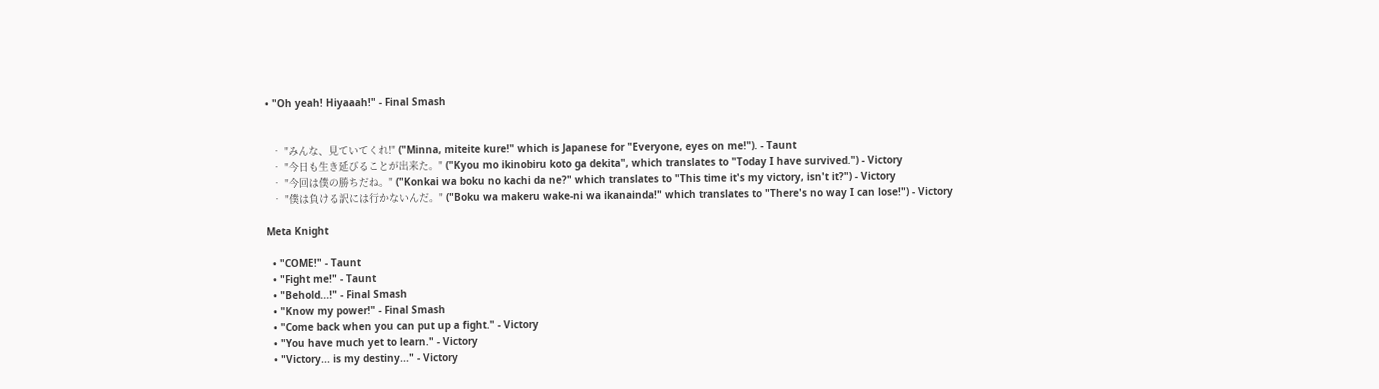• "Oh yeah! Hiyaaah!" - Final Smash


  • "みんな、見ていてくれ!" ("Minna, miteite kure!" which is Japanese for "Everyone, eyes on me!"). - Taunt
  • "今日も生き延びることが出来た。" ("Kyou mo ikinobiru koto ga dekita", which translates to "Today I have survived.") - Victory
  • "今回は僕の勝ちだね。" ("Konkai wa boku no kachi da ne?" which translates to "This time it's my victory, isn't it?") - Victory
  • "僕は負ける訳には行かないんだ。" ("Boku wa makeru wake-ni wa ikanainda!" which translates to "There's no way I can lose!") - Victory

Meta Knight

  • "COME!" - Taunt
  • "Fight me!" - Taunt
  • "Behold...!" - Final Smash
  • "Know my power!" - Final Smash
  • "Come back when you can put up a fight." - Victory
  • "You have much yet to learn." - Victory
  • "Victory... is my destiny..." - Victory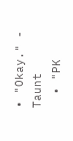• "Okay." - Taunt
  • "PK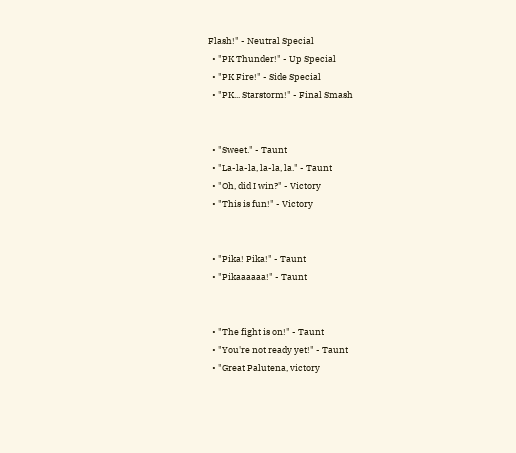Flash!" - Neutral Special
  • "PK Thunder!" - Up Special
  • "PK Fire!" - Side Special
  • "PK... Starstorm!" - Final Smash


  • "Sweet." - Taunt
  • "La-la-la, la-la, la." - Taunt
  • "Oh, did I win?" - Victory
  • "This is fun!" - Victory


  • "Pika! Pika!" - Taunt
  • "Pikaaaaaa!" - Taunt


  • "The fight is on!" - Taunt
  • "You're not ready yet!" - Taunt
  • "Great Palutena, victory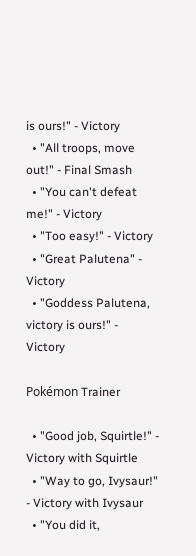is ours!" - Victory
  • "All troops, move out!" - Final Smash
  • "You can't defeat me!" - Victory
  • "Too easy!" - Victory
  • "Great Palutena" - Victory
  • "Goddess Palutena, victory is ours!" - Victory

Pokémon Trainer

  • "Good job, Squirtle!" - Victory with Squirtle
  • "Way to go, Ivysaur!" - Victory with Ivysaur
  • "You did it,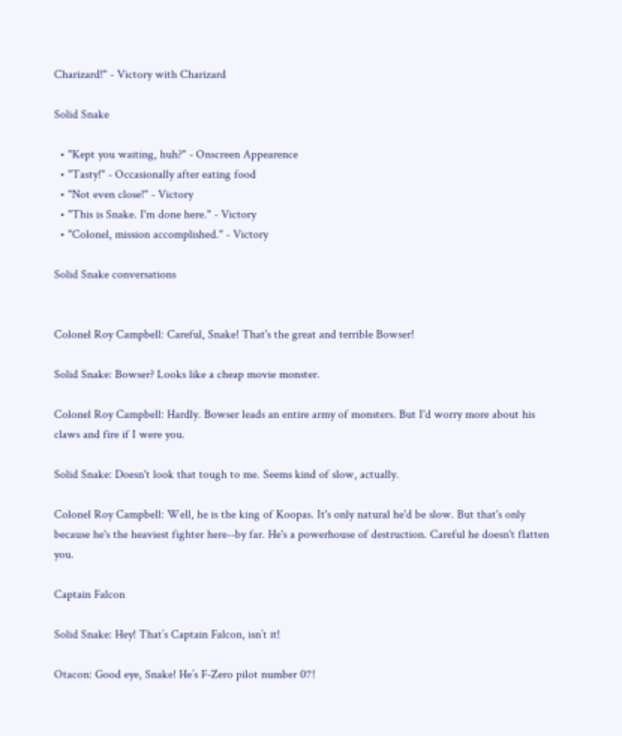Charizard!" - Victory with Charizard

Solid Snake

  • "Kept you waiting, huh?" - Onscreen Appearence
  • "Tasty!" - Occasionally after eating food
  • "Not even close!" - Victory
  • "This is Snake. I'm done here." - Victory
  • "Colonel, mission accomplished." - Victory

Solid Snake conversations


Colonel Roy Campbell: Careful, Snake! That's the great and terrible Bowser!

Solid Snake: Bowser? Looks like a cheap movie monster.

Colonel Roy Campbell: Hardly. Bowser leads an entire army of monsters. But I'd worry more about his claws and fire if I were you.

Solid Snake: Doesn't look that tough to me. Seems kind of slow, actually.

Colonel Roy Campbell: Well, he is the king of Koopas. It's only natural he'd be slow. But that's only because he's the heaviest fighter here--by far. He's a powerhouse of destruction. Careful he doesn't flatten you.

Captain Falcon

Solid Snake: Hey! That’s Captain Falcon, isn’t it!

Otacon: Good eye, Snake! He’s F-Zero pilot number 07!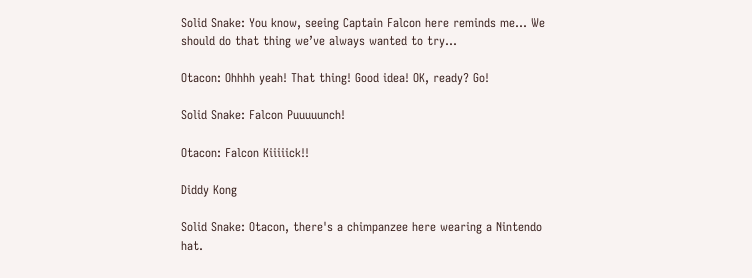Solid Snake: You know, seeing Captain Falcon here reminds me... We should do that thing we’ve always wanted to try...

Otacon: Ohhhh yeah! That thing! Good idea! OK, ready? Go!

Solid Snake: Falcon Puuuuunch!

Otacon: Falcon Kiiiiick!!

Diddy Kong

Solid Snake: Otacon, there's a chimpanzee here wearing a Nintendo hat.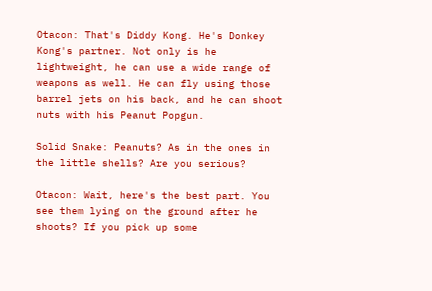Otacon: That's Diddy Kong. He's Donkey Kong's partner. Not only is he lightweight, he can use a wide range of weapons as well. He can fly using those barrel jets on his back, and he can shoot nuts with his Peanut Popgun.

Solid Snake: Peanuts? As in the ones in the little shells? Are you serious?

Otacon: Wait, here's the best part. You see them lying on the ground after he shoots? If you pick up some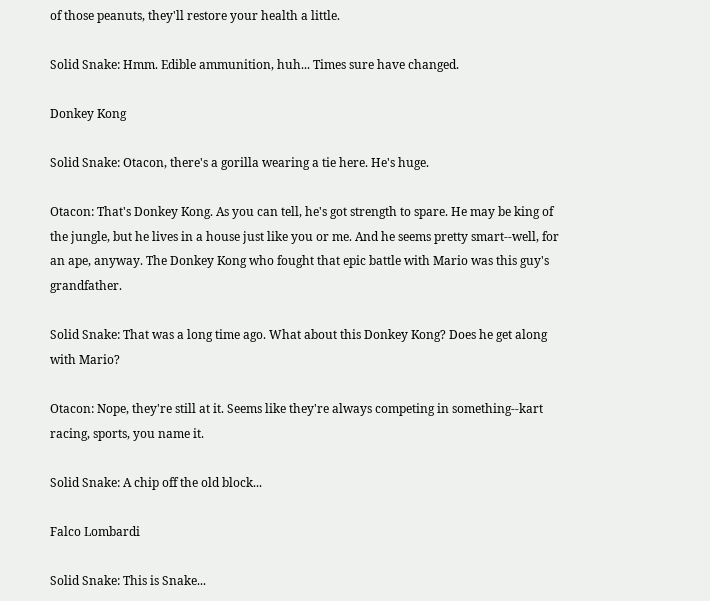of those peanuts, they'll restore your health a little.

Solid Snake: Hmm. Edible ammunition, huh... Times sure have changed.

Donkey Kong

Solid Snake: Otacon, there's a gorilla wearing a tie here. He's huge.

Otacon: That's Donkey Kong. As you can tell, he's got strength to spare. He may be king of the jungle, but he lives in a house just like you or me. And he seems pretty smart--well, for an ape, anyway. The Donkey Kong who fought that epic battle with Mario was this guy's grandfather.

Solid Snake: That was a long time ago. What about this Donkey Kong? Does he get along with Mario?

Otacon: Nope, they're still at it. Seems like they're always competing in something--kart racing, sports, you name it.

Solid Snake: A chip off the old block...

Falco Lombardi

Solid Snake: This is Snake...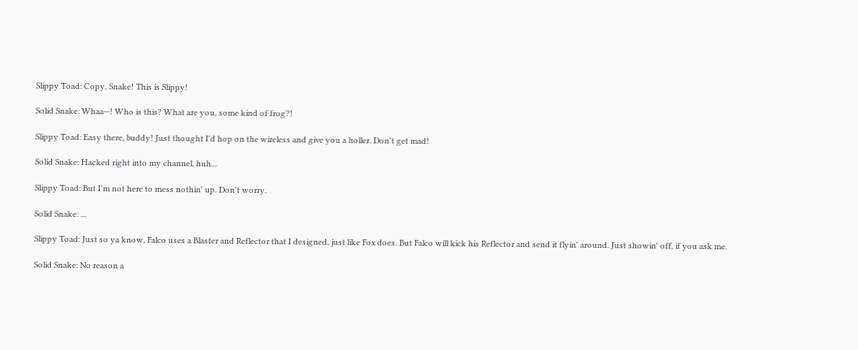Slippy Toad: Copy, Snake! This is Slippy!

Solid Snake: Whaa--! Who is this? What are you, some kind of frog?!

Slippy Toad: Easy there, buddy! Just thought I'd hop on the wireless and give you a holler. Don't get mad!

Solid Snake: Hacked right into my channel, huh...

Slippy Toad: But I'm not here to mess nothin' up. Don't worry.

Solid Snake: ...

Slippy Toad: Just so ya know, Falco uses a Blaster and Reflector that I designed, just like Fox does. But Falco will kick his Reflector and send it flyin' around. Just showin' off, if you ask me.

Solid Snake: No reason a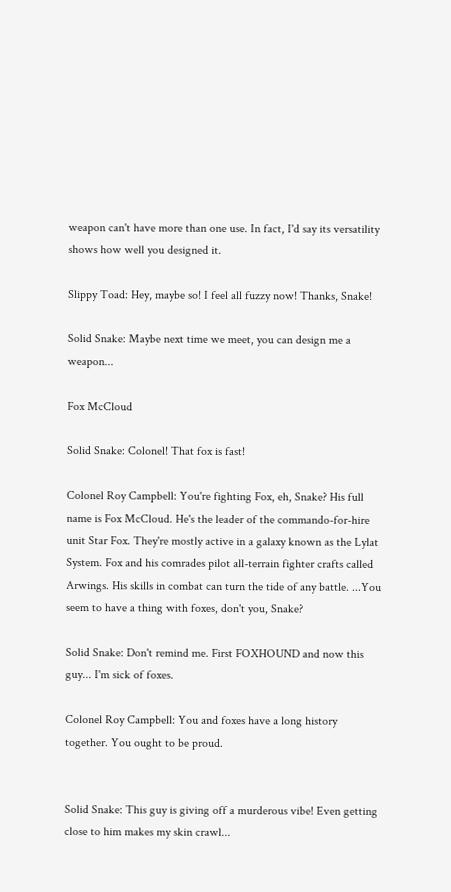weapon can't have more than one use. In fact, I'd say its versatility shows how well you designed it.

Slippy Toad: Hey, maybe so! I feel all fuzzy now! Thanks, Snake!

Solid Snake: Maybe next time we meet, you can design me a weapon...

Fox McCloud

Solid Snake: Colonel! That fox is fast!

Colonel Roy Campbell: You're fighting Fox, eh, Snake? His full name is Fox McCloud. He's the leader of the commando-for-hire unit Star Fox. They're mostly active in a galaxy known as the Lylat System. Fox and his comrades pilot all-terrain fighter crafts called Arwings. His skills in combat can turn the tide of any battle. ...You seem to have a thing with foxes, don't you, Snake?

Solid Snake: Don't remind me. First FOXHOUND and now this guy... I'm sick of foxes.

Colonel Roy Campbell: You and foxes have a long history together. You ought to be proud.


Solid Snake: This guy is giving off a murderous vibe! Even getting close to him makes my skin crawl...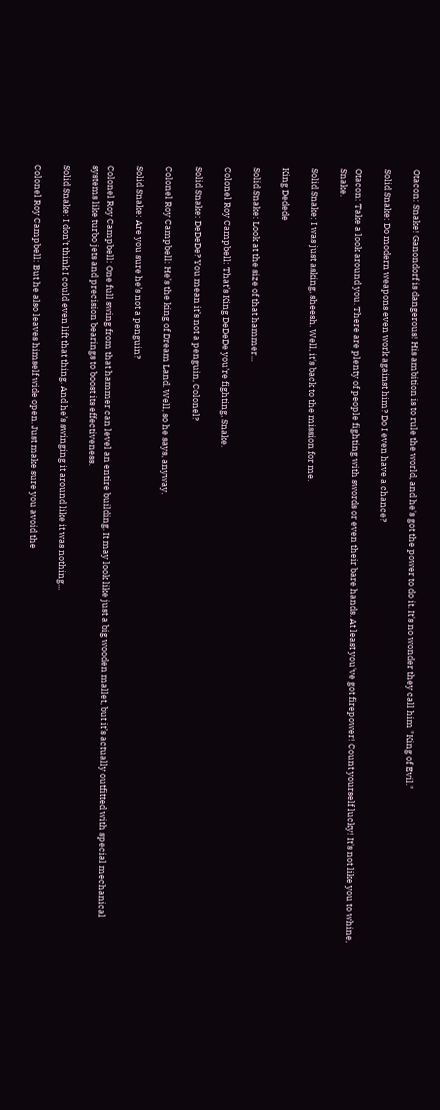Otacon: Snake! Ganondorf is dangerous! His ambition is to rule the world, and he's got the power to do it. It's no wonder they call him "King of Evil."

Solid Snake: Do modern weapons even work against him? Do I even have a chance?

Otacon: Take a look around you. There are plenty of people fighting with swords or even their bare hands. At least you've got firepower! Count yourself lucky! It's not like you to whine, Snake.

Solid Snake: I was just asking, sheesh. Well, it's back to the mission for me.

King Dedede

Solid Snake: Look at the size of that hammer...

Colonel Roy Campbell: That’s King DeDeDe you’re fighting, Snake.

Solid Snake: DeDeDe? You mean it’s not a penguin, Colonel?

Colonel Roy Campbell: He’s the king of Dream Land. Well, so he says, anyway.

Solid Snake: Are you sure he’s not a penguin?

Colonel Roy Campbell: One full swing from that hammer can level an entire building. It may look like just a big wooden mallet, but it’s actually outfitted with special mechanical systems like turbo jets and precision bearings to boost its effectiveness.

Solid Snake: I don’t think I could even lift that thing. And he’s swinging it around like it was nothing...

Colonel Roy Campbell: But he also leaves himself wide open. Just make sure you avoid the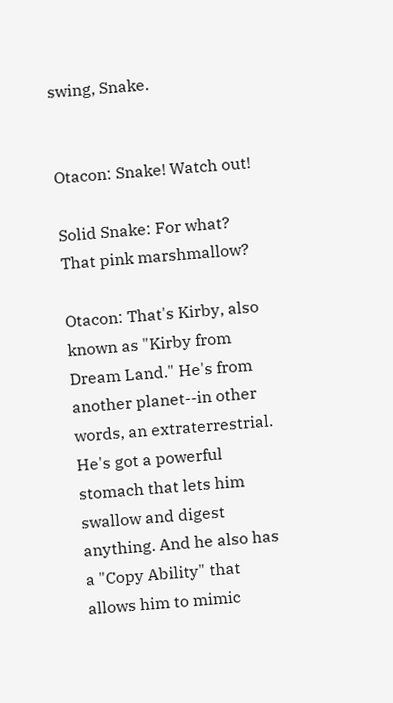swing, Snake.


Otacon: Snake! Watch out!

Solid Snake: For what? That pink marshmallow?

Otacon: That's Kirby, also known as "Kirby from Dream Land." He's from another planet--in other words, an extraterrestrial. He's got a powerful stomach that lets him swallow and digest anything. And he also has a "Copy Ability" that allows him to mimic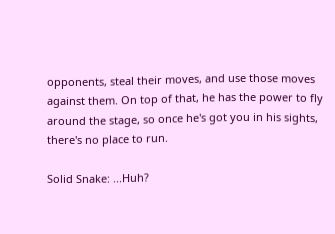opponents, steal their moves, and use those moves against them. On top of that, he has the power to fly around the stage, so once he's got you in his sights, there's no place to run.

Solid Snake: ...Huh?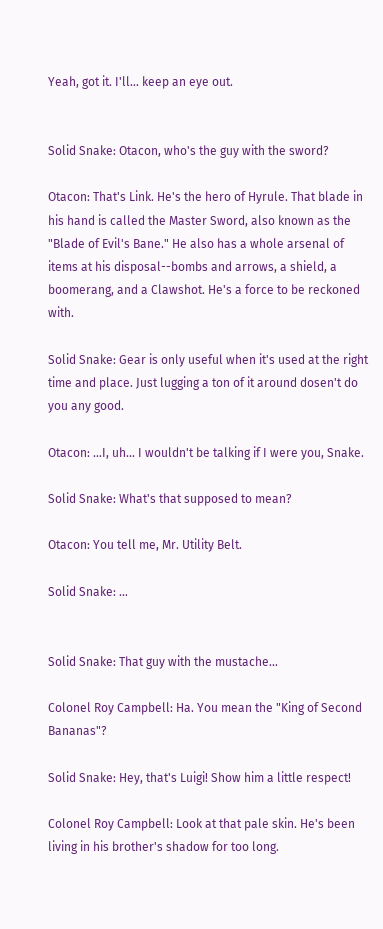Yeah, got it. I'll... keep an eye out.


Solid Snake: Otacon, who's the guy with the sword?

Otacon: That's Link. He's the hero of Hyrule. That blade in his hand is called the Master Sword, also known as the "Blade of Evil's Bane." He also has a whole arsenal of items at his disposal--bombs and arrows, a shield, a boomerang, and a Clawshot. He's a force to be reckoned with.

Solid Snake: Gear is only useful when it's used at the right time and place. Just lugging a ton of it around dosen't do you any good.

Otacon: ...I, uh... I wouldn't be talking if I were you, Snake.

Solid Snake: What's that supposed to mean?

Otacon: You tell me, Mr. Utility Belt.

Solid Snake: ...


Solid Snake: That guy with the mustache...

Colonel Roy Campbell: Ha. You mean the "King of Second Bananas"?

Solid Snake: Hey, that's Luigi! Show him a little respect!

Colonel Roy Campbell: Look at that pale skin. He's been living in his brother's shadow for too long.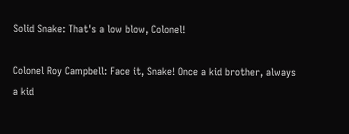Solid Snake: That's a low blow, Colonel!

Colonel Roy Campbell: Face it, Snake! Once a kid brother, always a kid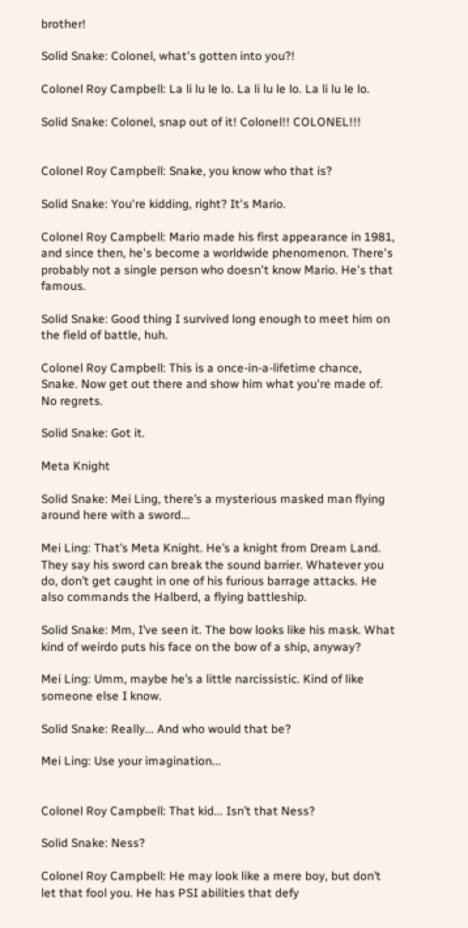brother!

Solid Snake: Colonel, what's gotten into you?!

Colonel Roy Campbell: La li lu le lo. La li lu le lo. La li lu le lo.

Solid Snake: Colonel, snap out of it! Colonel!! COLONEL!!!


Colonel Roy Campbell: Snake, you know who that is?

Solid Snake: You're kidding, right? It's Mario.

Colonel Roy Campbell: Mario made his first appearance in 1981, and since then, he's become a worldwide phenomenon. There's probably not a single person who doesn't know Mario. He's that famous.

Solid Snake: Good thing I survived long enough to meet him on the field of battle, huh.

Colonel Roy Campbell: This is a once-in-a-lifetime chance, Snake. Now get out there and show him what you're made of. No regrets.

Solid Snake: Got it.

Meta Knight

Solid Snake: Mei Ling, there’s a mysterious masked man flying around here with a sword...

Mei Ling: That’s Meta Knight. He’s a knight from Dream Land. They say his sword can break the sound barrier. Whatever you do, don’t get caught in one of his furious barrage attacks. He also commands the Halberd, a flying battleship.

Solid Snake: Mm, I’ve seen it. The bow looks like his mask. What kind of weirdo puts his face on the bow of a ship, anyway?

Mei Ling: Umm, maybe he’s a little narcissistic. Kind of like someone else I know.

Solid Snake: Really... And who would that be?

Mei Ling: Use your imagination...


Colonel Roy Campbell: That kid... Isn’t that Ness?

Solid Snake: Ness?

Colonel Roy Campbell: He may look like a mere boy, but don’t let that fool you. He has PSI abilities that defy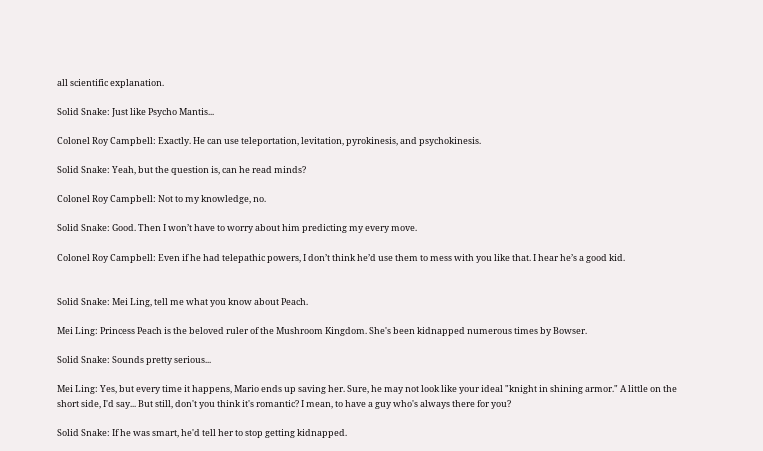all scientific explanation.

Solid Snake: Just like Psycho Mantis...

Colonel Roy Campbell: Exactly. He can use teleportation, levitation, pyrokinesis, and psychokinesis.

Solid Snake: Yeah, but the question is, can he read minds?

Colonel Roy Campbell: Not to my knowledge, no.

Solid Snake: Good. Then I won’t have to worry about him predicting my every move.

Colonel Roy Campbell: Even if he had telepathic powers, I don’t think he’d use them to mess with you like that. I hear he’s a good kid.


Solid Snake: Mei Ling, tell me what you know about Peach.

Mei Ling: Princess Peach is the beloved ruler of the Mushroom Kingdom. She's been kidnapped numerous times by Bowser.

Solid Snake: Sounds pretty serious...

Mei Ling: Yes, but every time it happens, Mario ends up saving her. Sure, he may not look like your ideal "knight in shining armor." A little on the short side, I'd say... But still, don't you think it's romantic? I mean, to have a guy who's always there for you?

Solid Snake: If he was smart, he'd tell her to stop getting kidnapped.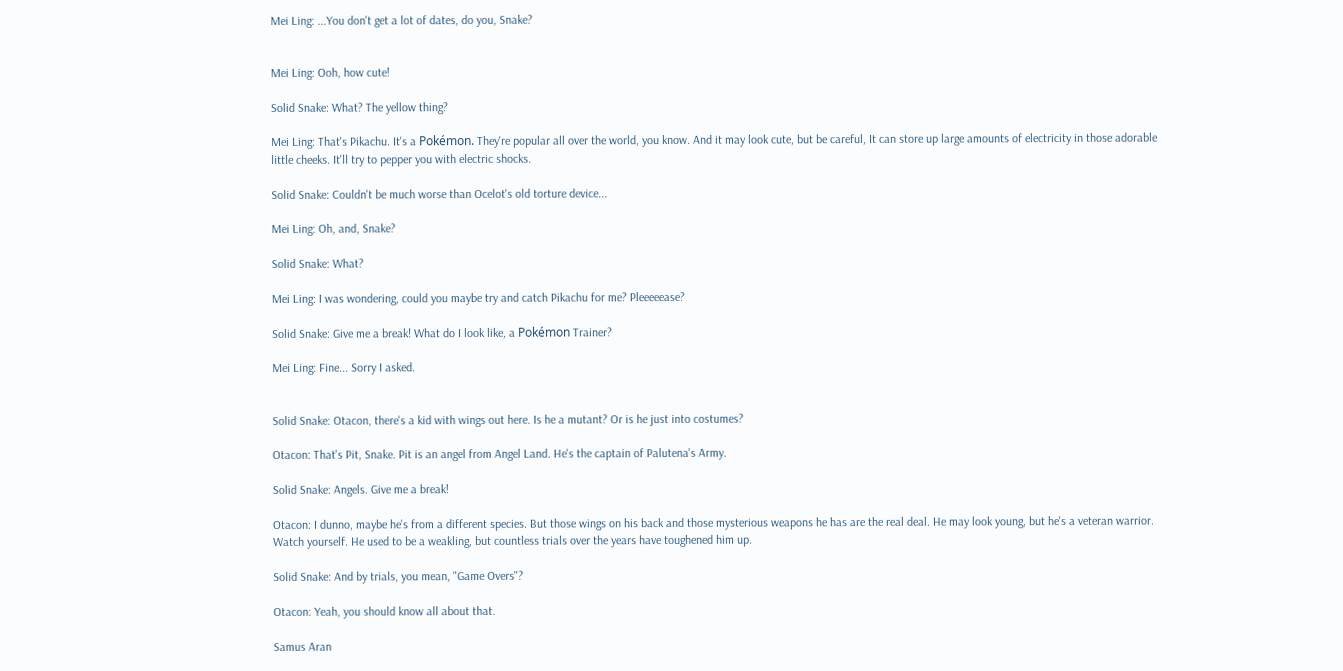Mei Ling: ...You don't get a lot of dates, do you, Snake?


Mei Ling: Ooh, how cute!

Solid Snake: What? The yellow thing?

Mei Ling: That's Pikachu. It's a Pokémon. They're popular all over the world, you know. And it may look cute, but be careful, It can store up large amounts of electricity in those adorable little cheeks. It'll try to pepper you with electric shocks.

Solid Snake: Couldn't be much worse than Ocelot's old torture device...

Mei Ling: Oh, and, Snake?

Solid Snake: What?

Mei Ling: I was wondering, could you maybe try and catch Pikachu for me? Pleeeeease?

Solid Snake: Give me a break! What do I look like, a Pokémon Trainer?

Mei Ling: Fine... Sorry I asked.


Solid Snake: Otacon, there's a kid with wings out here. Is he a mutant? Or is he just into costumes?

Otacon: That's Pit, Snake. Pit is an angel from Angel Land. He's the captain of Palutena's Army.

Solid Snake: Angels. Give me a break!

Otacon: I dunno, maybe he's from a different species. But those wings on his back and those mysterious weapons he has are the real deal. He may look young, but he's a veteran warrior. Watch yourself. He used to be a weakling, but countless trials over the years have toughened him up.

Solid Snake: And by trials, you mean, "Game Overs"?

Otacon: Yeah, you should know all about that.

Samus Aran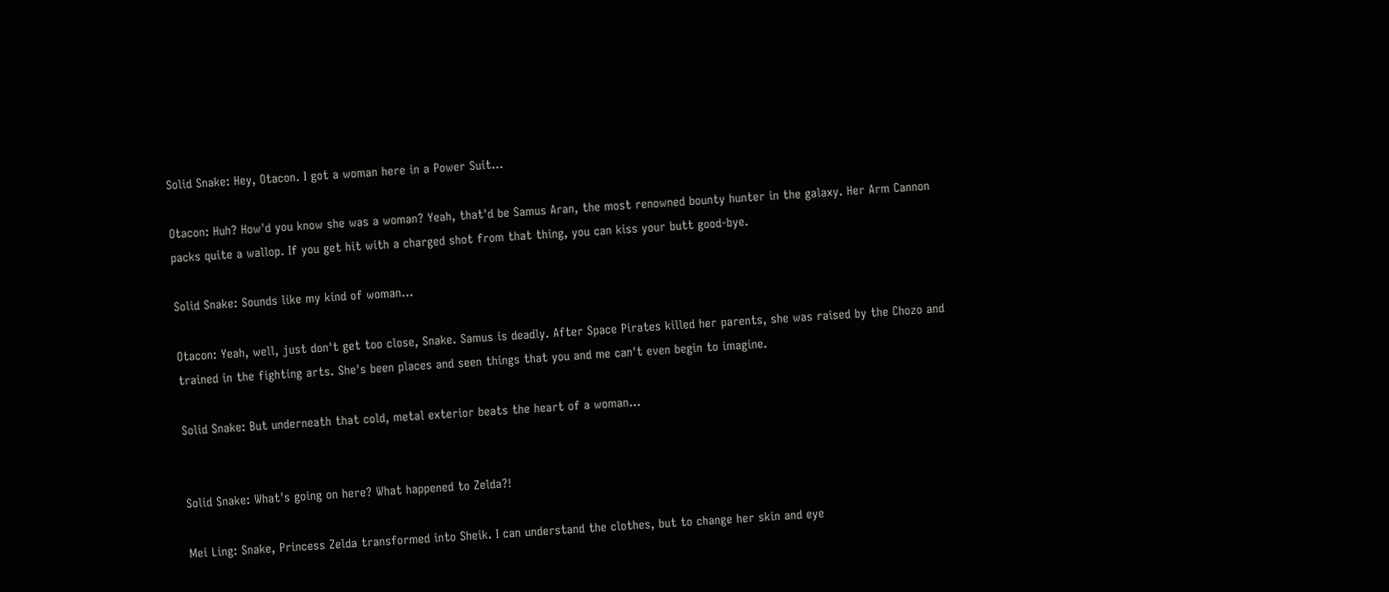Solid Snake: Hey, Otacon. I got a woman here in a Power Suit...

Otacon: Huh? How'd you know she was a woman? Yeah, that'd be Samus Aran, the most renowned bounty hunter in the galaxy. Her Arm Cannon packs quite a wallop. If you get hit with a charged shot from that thing, you can kiss your butt good-bye.

Solid Snake: Sounds like my kind of woman...

Otacon: Yeah, well, just don't get too close, Snake. Samus is deadly. After Space Pirates killed her parents, she was raised by the Chozo and trained in the fighting arts. She's been places and seen things that you and me can't even begin to imagine.

Solid Snake: But underneath that cold, metal exterior beats the heart of a woman...


Solid Snake: What's going on here? What happened to Zelda?!

Mei Ling: Snake, Princess Zelda transformed into Sheik. I can understand the clothes, but to change her skin and eye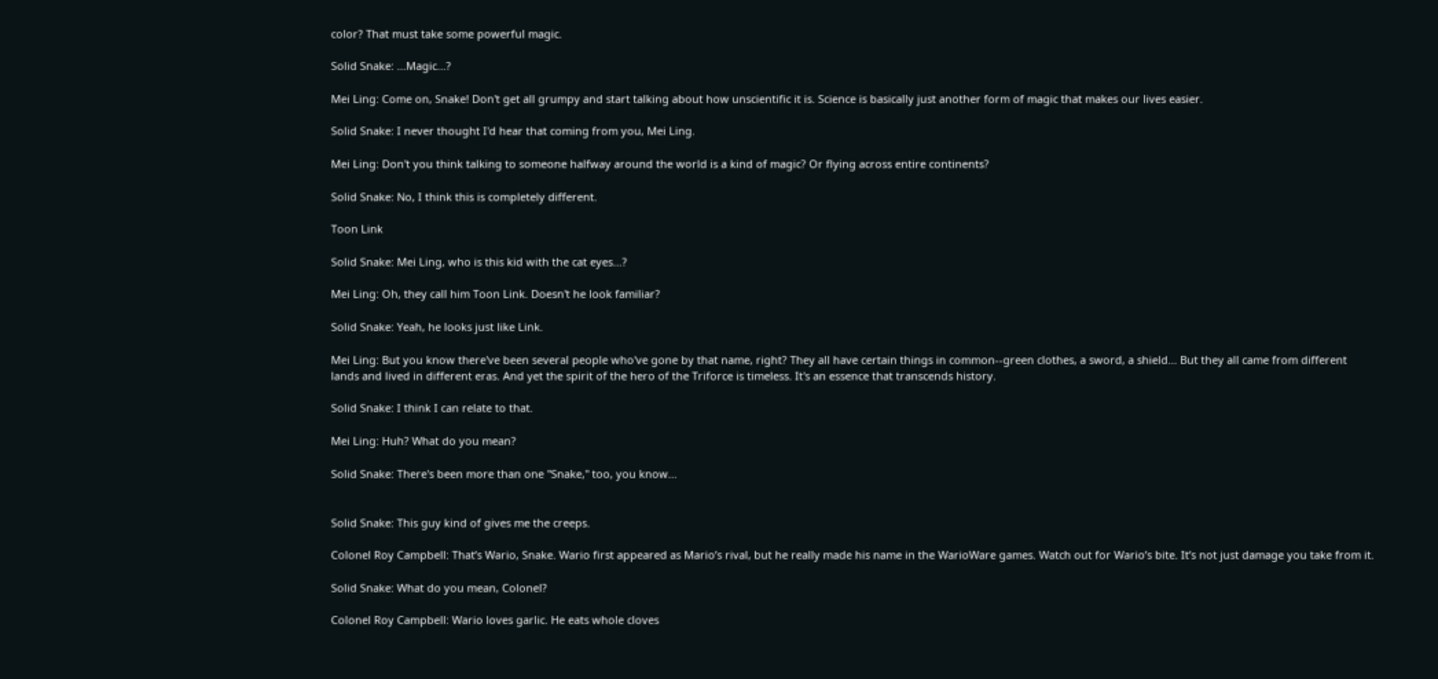color? That must take some powerful magic.

Solid Snake: ...Magic...?

Mei Ling: Come on, Snake! Don't get all grumpy and start talking about how unscientific it is. Science is basically just another form of magic that makes our lives easier.

Solid Snake: I never thought I'd hear that coming from you, Mei Ling.

Mei Ling: Don't you think talking to someone halfway around the world is a kind of magic? Or flying across entire continents?

Solid Snake: No, I think this is completely different.

Toon Link

Solid Snake: Mei Ling, who is this kid with the cat eyes...?

Mei Ling: Oh, they call him Toon Link. Doesn't he look familiar?

Solid Snake: Yeah, he looks just like Link.

Mei Ling: But you know there've been several people who've gone by that name, right? They all have certain things in common--green clothes, a sword, a shield... But they all came from different lands and lived in different eras. And yet the spirit of the hero of the Triforce is timeless. It's an essence that transcends history.

Solid Snake: I think I can relate to that.

Mei Ling: Huh? What do you mean?

Solid Snake: There's been more than one "Snake," too, you know...


Solid Snake: This guy kind of gives me the creeps.

Colonel Roy Campbell: That’s Wario, Snake. Wario first appeared as Mario’s rival, but he really made his name in the WarioWare games. Watch out for Wario’s bite. It’s not just damage you take from it.

Solid Snake: What do you mean, Colonel?

Colonel Roy Campbell: Wario loves garlic. He eats whole cloves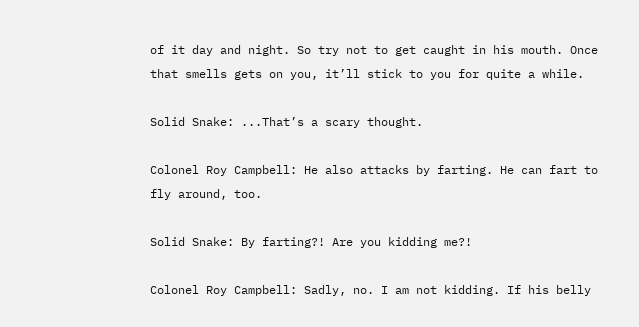of it day and night. So try not to get caught in his mouth. Once that smells gets on you, it’ll stick to you for quite a while.

Solid Snake: ...That’s a scary thought.

Colonel Roy Campbell: He also attacks by farting. He can fart to fly around, too.

Solid Snake: By farting?! Are you kidding me?!

Colonel Roy Campbell: Sadly, no. I am not kidding. If his belly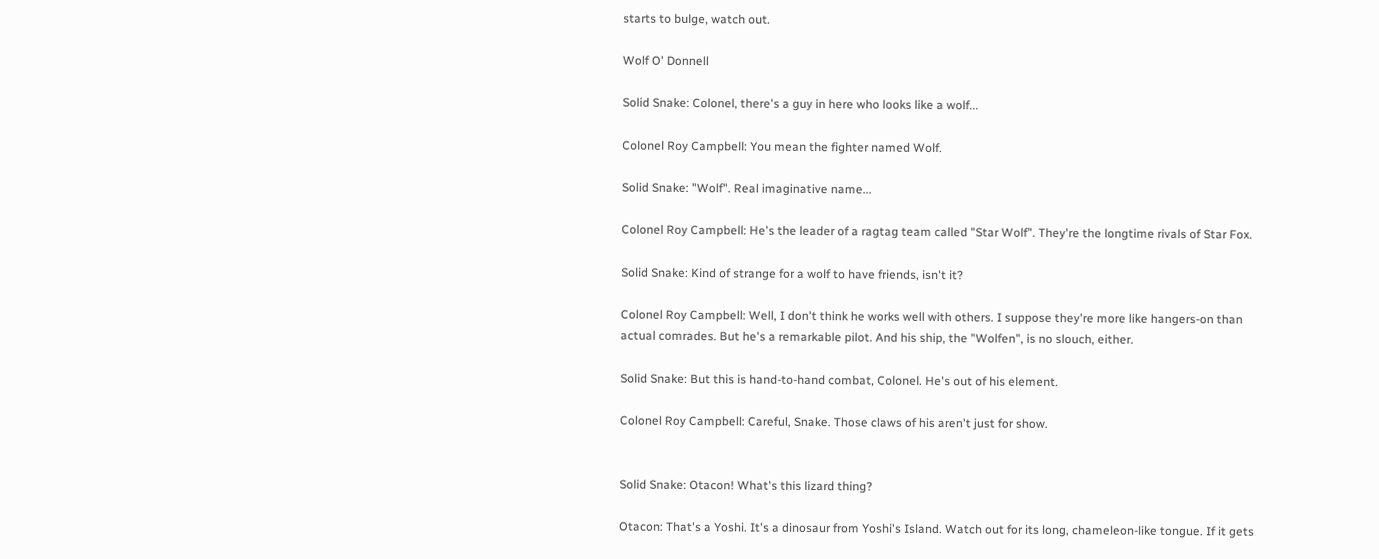starts to bulge, watch out.

Wolf O' Donnell

Solid Snake: Colonel, there's a guy in here who looks like a wolf...

Colonel Roy Campbell: You mean the fighter named Wolf.

Solid Snake: "Wolf". Real imaginative name...

Colonel Roy Campbell: He's the leader of a ragtag team called "Star Wolf". They're the longtime rivals of Star Fox.

Solid Snake: Kind of strange for a wolf to have friends, isn't it?

Colonel Roy Campbell: Well, I don't think he works well with others. I suppose they're more like hangers-on than actual comrades. But he's a remarkable pilot. And his ship, the "Wolfen", is no slouch, either.

Solid Snake: But this is hand-to-hand combat, Colonel. He's out of his element.

Colonel Roy Campbell: Careful, Snake. Those claws of his aren't just for show.


Solid Snake: Otacon! What's this lizard thing?

Otacon: That's a Yoshi. It's a dinosaur from Yoshi's Island. Watch out for its long, chameleon-like tongue. If it gets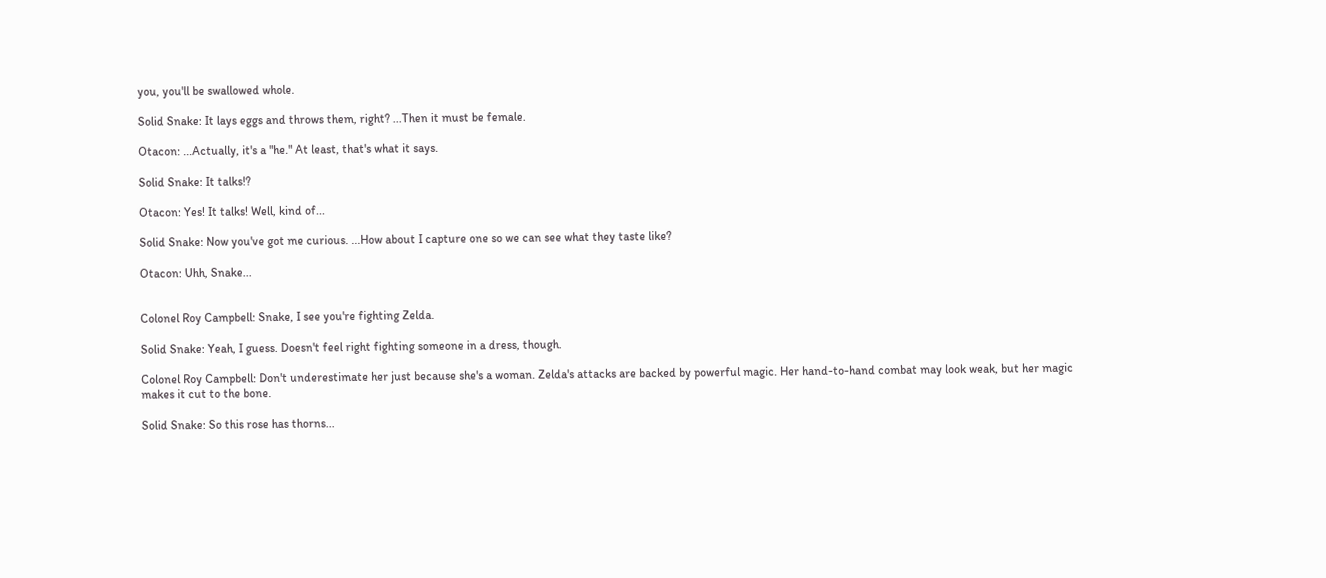you, you'll be swallowed whole.

Solid Snake: It lays eggs and throws them, right? ...Then it must be female.

Otacon: ...Actually, it's a "he." At least, that's what it says.

Solid Snake: It talks!?

Otacon: Yes! It talks! Well, kind of...

Solid Snake: Now you've got me curious. ...How about I capture one so we can see what they taste like?

Otacon: Uhh, Snake...


Colonel Roy Campbell: Snake, I see you're fighting Zelda.

Solid Snake: Yeah, I guess. Doesn't feel right fighting someone in a dress, though.

Colonel Roy Campbell: Don't underestimate her just because she's a woman. Zelda's attacks are backed by powerful magic. Her hand-to-hand combat may look weak, but her magic makes it cut to the bone.

Solid Snake: So this rose has thorns...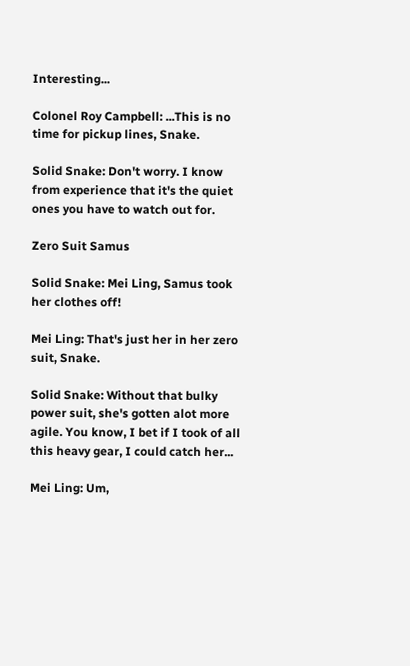Interesting...

Colonel Roy Campbell: ...This is no time for pickup lines, Snake.

Solid Snake: Don't worry. I know from experience that it's the quiet ones you have to watch out for.

Zero Suit Samus

Solid Snake: Mei Ling, Samus took her clothes off!

Mei Ling: That's just her in her zero suit, Snake.

Solid Snake: Without that bulky power suit, she's gotten alot more agile. You know, I bet if I took of all this heavy gear, I could catch her...

Mei Ling: Um,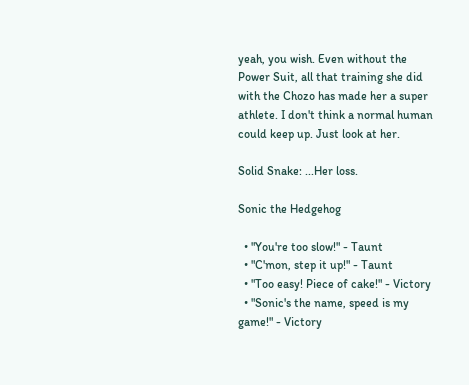yeah, you wish. Even without the Power Suit, all that training she did with the Chozo has made her a super athlete. I don't think a normal human could keep up. Just look at her.

Solid Snake: ...Her loss.

Sonic the Hedgehog

  • "You're too slow!" - Taunt
  • "C'mon, step it up!" - Taunt
  • "Too easy! Piece of cake!" - Victory
  • "Sonic's the name, speed is my game!" - Victory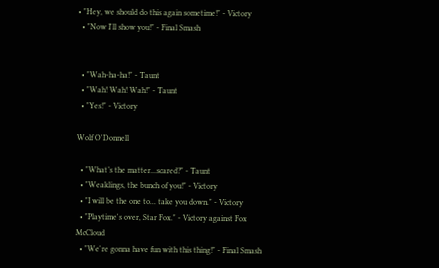• "Hey, we should do this again sometime!" - Victory
  • "Now I'll show you!" - Final Smash


  • "Wah-ha-ha!" - Taunt
  • "Wah! Wah! Wah!" - Taunt
  • "Yes!" - Victory

Wolf O'Donnell

  • "What’s the matter...scared?" - Taunt
  • "Weaklings, the bunch of you!" - Victory
  • "I will be the one to... take you down." - Victory
  • "Playtime's over, Star Fox." - Victory against Fox McCloud
  • "We're gonna have fun with this thing!" - Final Smash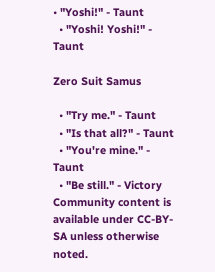• "Yoshi!" - Taunt
  • "Yoshi! Yoshi!" - Taunt

Zero Suit Samus

  • "Try me." - Taunt
  • "Is that all?" - Taunt
  • "You're mine." - Taunt
  • "Be still." - Victory
Community content is available under CC-BY-SA unless otherwise noted.